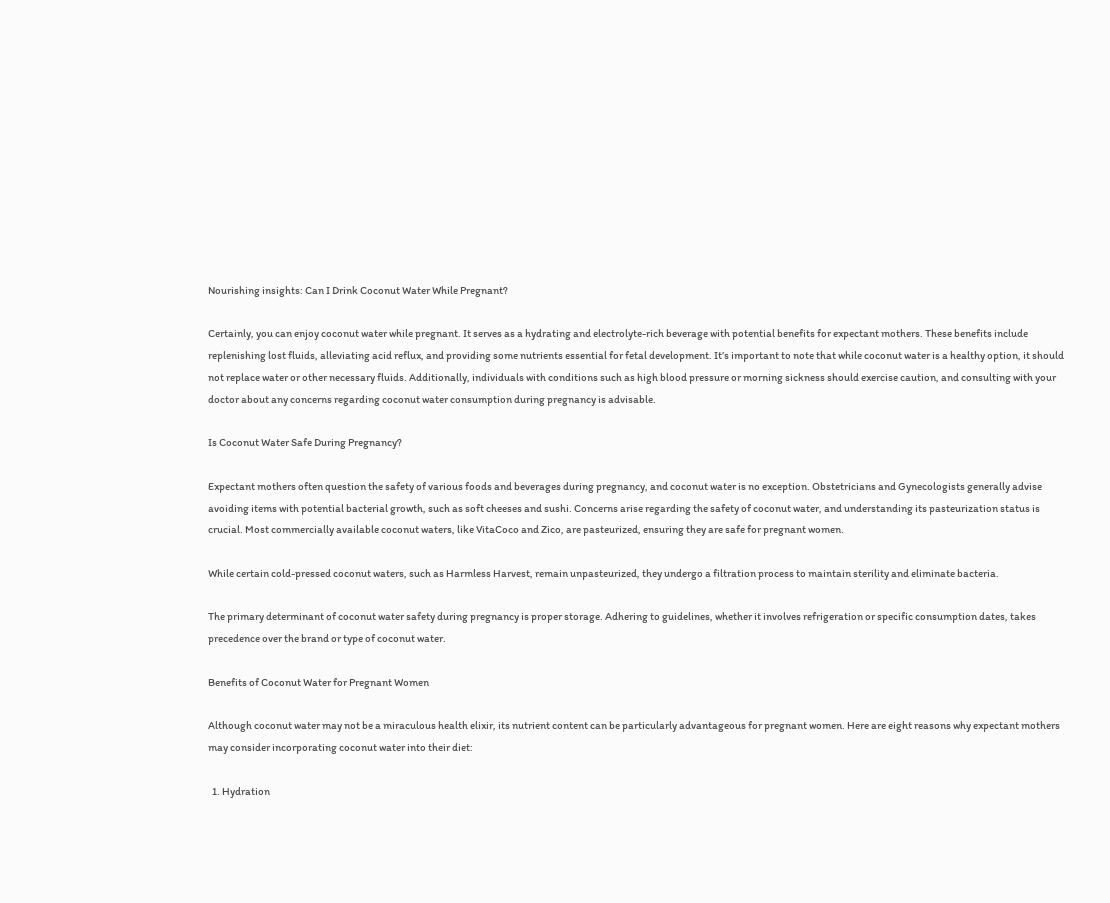Nourishing insights: Can I Drink Coconut Water While Pregnant?

Certainly, you can enjoy coconut water while pregnant. It serves as a hydrating and electrolyte-rich beverage with potential benefits for expectant mothers. These benefits include replenishing lost fluids, alleviating acid reflux, and providing some nutrients essential for fetal development. It’s important to note that while coconut water is a healthy option, it should not replace water or other necessary fluids. Additionally, individuals with conditions such as high blood pressure or morning sickness should exercise caution, and consulting with your doctor about any concerns regarding coconut water consumption during pregnancy is advisable.

Is Coconut Water Safe During Pregnancy?

Expectant mothers often question the safety of various foods and beverages during pregnancy, and coconut water is no exception. Obstetricians and Gynecologists generally advise avoiding items with potential bacterial growth, such as soft cheeses and sushi. Concerns arise regarding the safety of coconut water, and understanding its pasteurization status is crucial. Most commercially available coconut waters, like VitaCoco and Zico, are pasteurized, ensuring they are safe for pregnant women.

While certain cold-pressed coconut waters, such as Harmless Harvest, remain unpasteurized, they undergo a filtration process to maintain sterility and eliminate bacteria.

The primary determinant of coconut water safety during pregnancy is proper storage. Adhering to guidelines, whether it involves refrigeration or specific consumption dates, takes precedence over the brand or type of coconut water.

Benefits of Coconut Water for Pregnant Women

Although coconut water may not be a miraculous health elixir, its nutrient content can be particularly advantageous for pregnant women. Here are eight reasons why expectant mothers may consider incorporating coconut water into their diet:

  1. Hydration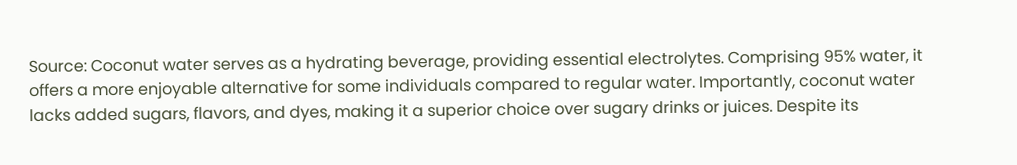Source: Coconut water serves as a hydrating beverage, providing essential electrolytes. Comprising 95% water, it offers a more enjoyable alternative for some individuals compared to regular water. Importantly, coconut water lacks added sugars, flavors, and dyes, making it a superior choice over sugary drinks or juices. Despite its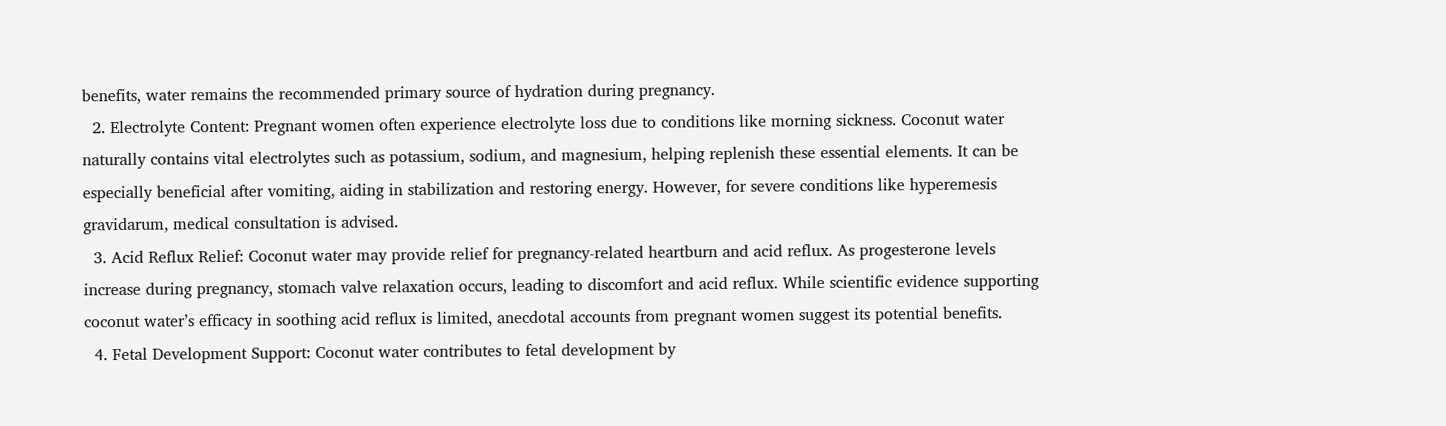benefits, water remains the recommended primary source of hydration during pregnancy.
  2. Electrolyte Content: Pregnant women often experience electrolyte loss due to conditions like morning sickness. Coconut water naturally contains vital electrolytes such as potassium, sodium, and magnesium, helping replenish these essential elements. It can be especially beneficial after vomiting, aiding in stabilization and restoring energy. However, for severe conditions like hyperemesis gravidarum, medical consultation is advised.
  3. Acid Reflux Relief: Coconut water may provide relief for pregnancy-related heartburn and acid reflux. As progesterone levels increase during pregnancy, stomach valve relaxation occurs, leading to discomfort and acid reflux. While scientific evidence supporting coconut water’s efficacy in soothing acid reflux is limited, anecdotal accounts from pregnant women suggest its potential benefits.
  4. Fetal Development Support: Coconut water contributes to fetal development by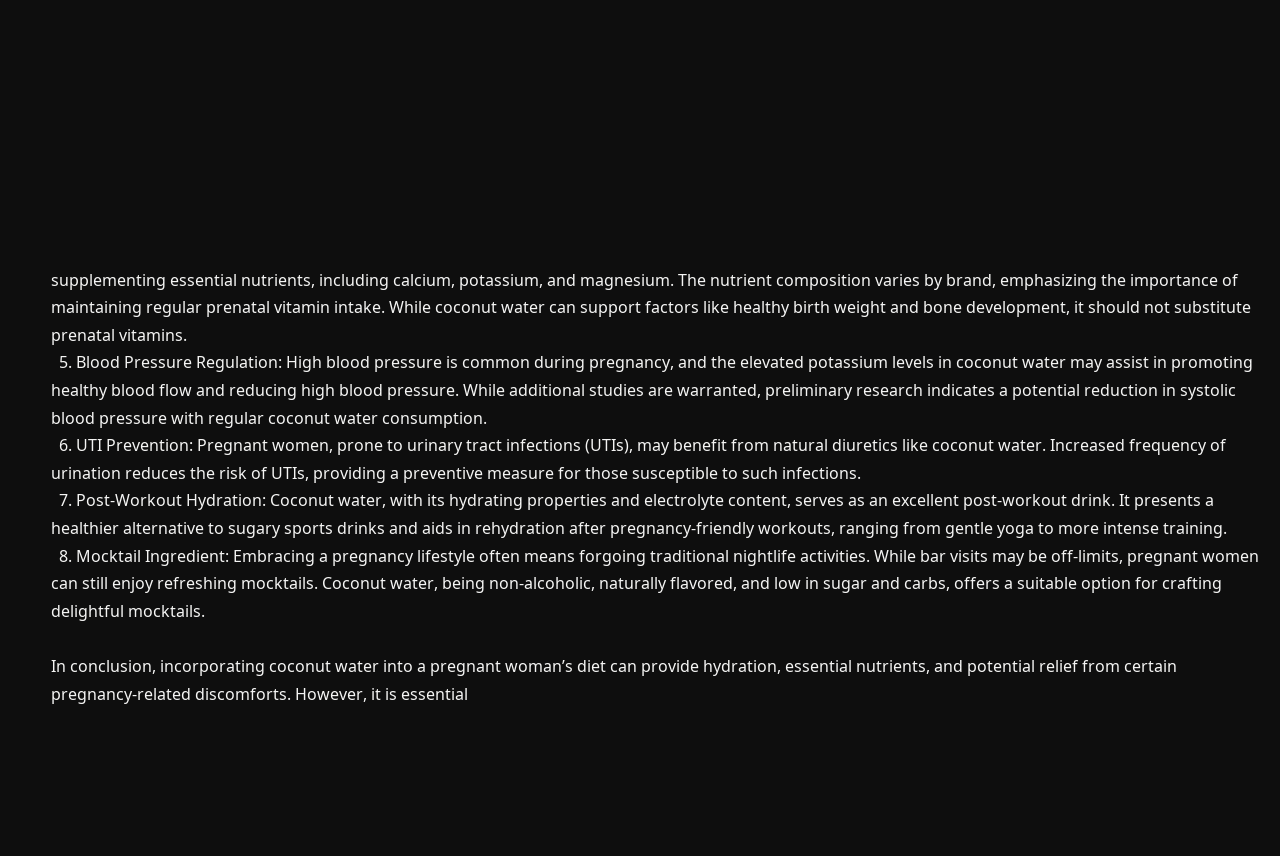supplementing essential nutrients, including calcium, potassium, and magnesium. The nutrient composition varies by brand, emphasizing the importance of maintaining regular prenatal vitamin intake. While coconut water can support factors like healthy birth weight and bone development, it should not substitute prenatal vitamins.
  5. Blood Pressure Regulation: High blood pressure is common during pregnancy, and the elevated potassium levels in coconut water may assist in promoting healthy blood flow and reducing high blood pressure. While additional studies are warranted, preliminary research indicates a potential reduction in systolic blood pressure with regular coconut water consumption.
  6. UTI Prevention: Pregnant women, prone to urinary tract infections (UTIs), may benefit from natural diuretics like coconut water. Increased frequency of urination reduces the risk of UTIs, providing a preventive measure for those susceptible to such infections.
  7. Post-Workout Hydration: Coconut water, with its hydrating properties and electrolyte content, serves as an excellent post-workout drink. It presents a healthier alternative to sugary sports drinks and aids in rehydration after pregnancy-friendly workouts, ranging from gentle yoga to more intense training.
  8. Mocktail Ingredient: Embracing a pregnancy lifestyle often means forgoing traditional nightlife activities. While bar visits may be off-limits, pregnant women can still enjoy refreshing mocktails. Coconut water, being non-alcoholic, naturally flavored, and low in sugar and carbs, offers a suitable option for crafting delightful mocktails.

In conclusion, incorporating coconut water into a pregnant woman’s diet can provide hydration, essential nutrients, and potential relief from certain pregnancy-related discomforts. However, it is essential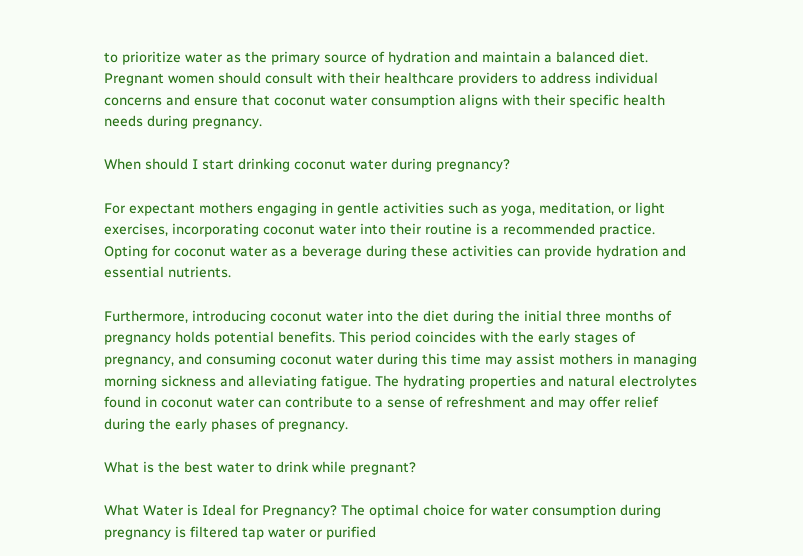to prioritize water as the primary source of hydration and maintain a balanced diet. Pregnant women should consult with their healthcare providers to address individual concerns and ensure that coconut water consumption aligns with their specific health needs during pregnancy.

When should I start drinking coconut water during pregnancy?

For expectant mothers engaging in gentle activities such as yoga, meditation, or light exercises, incorporating coconut water into their routine is a recommended practice. Opting for coconut water as a beverage during these activities can provide hydration and essential nutrients.

Furthermore, introducing coconut water into the diet during the initial three months of pregnancy holds potential benefits. This period coincides with the early stages of pregnancy, and consuming coconut water during this time may assist mothers in managing morning sickness and alleviating fatigue. The hydrating properties and natural electrolytes found in coconut water can contribute to a sense of refreshment and may offer relief during the early phases of pregnancy.

What is the best water to drink while pregnant?

What Water is Ideal for Pregnancy? The optimal choice for water consumption during pregnancy is filtered tap water or purified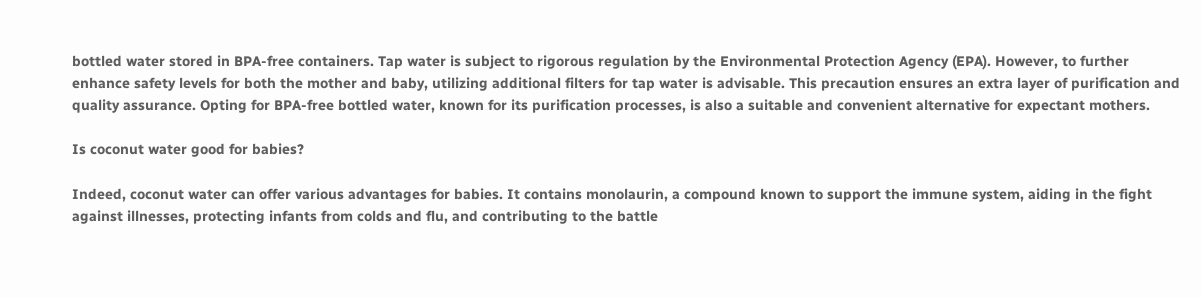bottled water stored in BPA-free containers. Tap water is subject to rigorous regulation by the Environmental Protection Agency (EPA). However, to further enhance safety levels for both the mother and baby, utilizing additional filters for tap water is advisable. This precaution ensures an extra layer of purification and quality assurance. Opting for BPA-free bottled water, known for its purification processes, is also a suitable and convenient alternative for expectant mothers.

Is coconut water good for babies?

Indeed, coconut water can offer various advantages for babies. It contains monolaurin, a compound known to support the immune system, aiding in the fight against illnesses, protecting infants from colds and flu, and contributing to the battle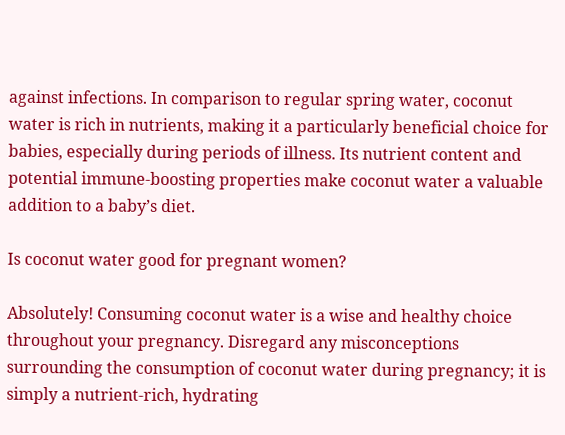against infections. In comparison to regular spring water, coconut water is rich in nutrients, making it a particularly beneficial choice for babies, especially during periods of illness. Its nutrient content and potential immune-boosting properties make coconut water a valuable addition to a baby’s diet.

Is coconut water good for pregnant women?

Absolutely! Consuming coconut water is a wise and healthy choice throughout your pregnancy. Disregard any misconceptions surrounding the consumption of coconut water during pregnancy; it is simply a nutrient-rich, hydrating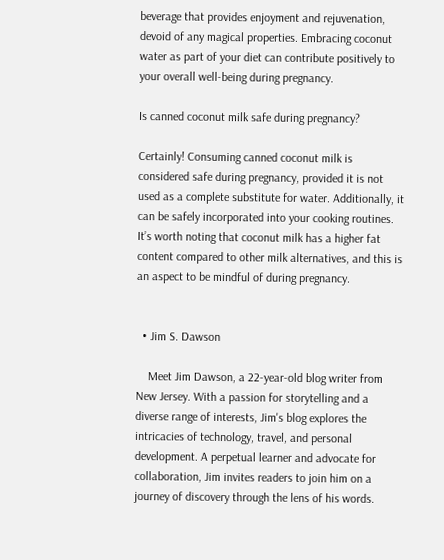beverage that provides enjoyment and rejuvenation, devoid of any magical properties. Embracing coconut water as part of your diet can contribute positively to your overall well-being during pregnancy.

Is canned coconut milk safe during pregnancy?

Certainly! Consuming canned coconut milk is considered safe during pregnancy, provided it is not used as a complete substitute for water. Additionally, it can be safely incorporated into your cooking routines. It’s worth noting that coconut milk has a higher fat content compared to other milk alternatives, and this is an aspect to be mindful of during pregnancy.


  • Jim S. Dawson

    Meet Jim Dawson, a 22-year-old blog writer from New Jersey. With a passion for storytelling and a diverse range of interests, Jim's blog explores the intricacies of technology, travel, and personal development. A perpetual learner and advocate for collaboration, Jim invites readers to join him on a journey of discovery through the lens of his words.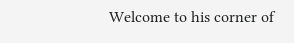Welcome to his corner of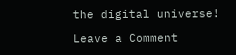the digital universe!

Leave a Comment